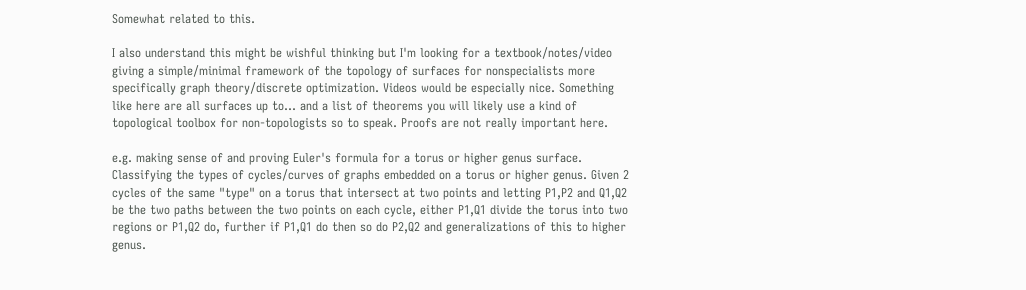Somewhat related to this.

I also understand this might be wishful thinking but I'm looking for a textbook/notes/video giving a simple/minimal framework of the topology of surfaces for nonspecialists more specifically graph theory/discrete optimization. Videos would be especially nice. Something like here are all surfaces up to... and a list of theorems you will likely use a kind of topological toolbox for non-topologists so to speak. Proofs are not really important here.

e.g. making sense of and proving Euler's formula for a torus or higher genus surface. Classifying the types of cycles/curves of graphs embedded on a torus or higher genus. Given 2 cycles of the same "type" on a torus that intersect at two points and letting P1,P2 and Q1,Q2 be the two paths between the two points on each cycle, either P1,Q1 divide the torus into two regions or P1,Q2 do, further if P1,Q1 do then so do P2,Q2 and generalizations of this to higher genus.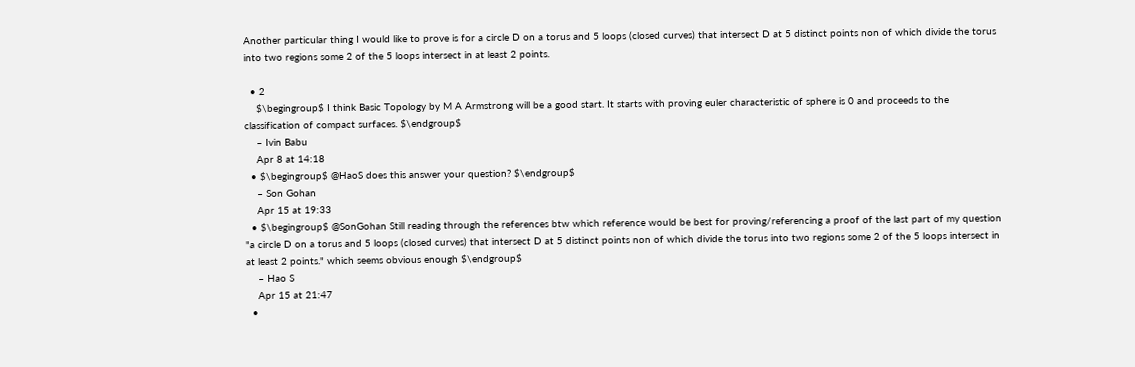Another particular thing I would like to prove is for a circle D on a torus and 5 loops (closed curves) that intersect D at 5 distinct points non of which divide the torus into two regions some 2 of the 5 loops intersect in at least 2 points.

  • 2
    $\begingroup$ I think Basic Topology by M A Armstrong will be a good start. It starts with proving euler characteristic of sphere is 0 and proceeds to the classification of compact surfaces. $\endgroup$
    – Ivin Babu
    Apr 8 at 14:18
  • $\begingroup$ @HaoS does this answer your question? $\endgroup$
    – Son Gohan
    Apr 15 at 19:33
  • $\begingroup$ @SonGohan Still reading through the references btw which reference would be best for proving/referencing a proof of the last part of my question "a circle D on a torus and 5 loops (closed curves) that intersect D at 5 distinct points non of which divide the torus into two regions some 2 of the 5 loops intersect in at least 2 points." which seems obvious enough $\endgroup$
    – Hao S
    Apr 15 at 21:47
  •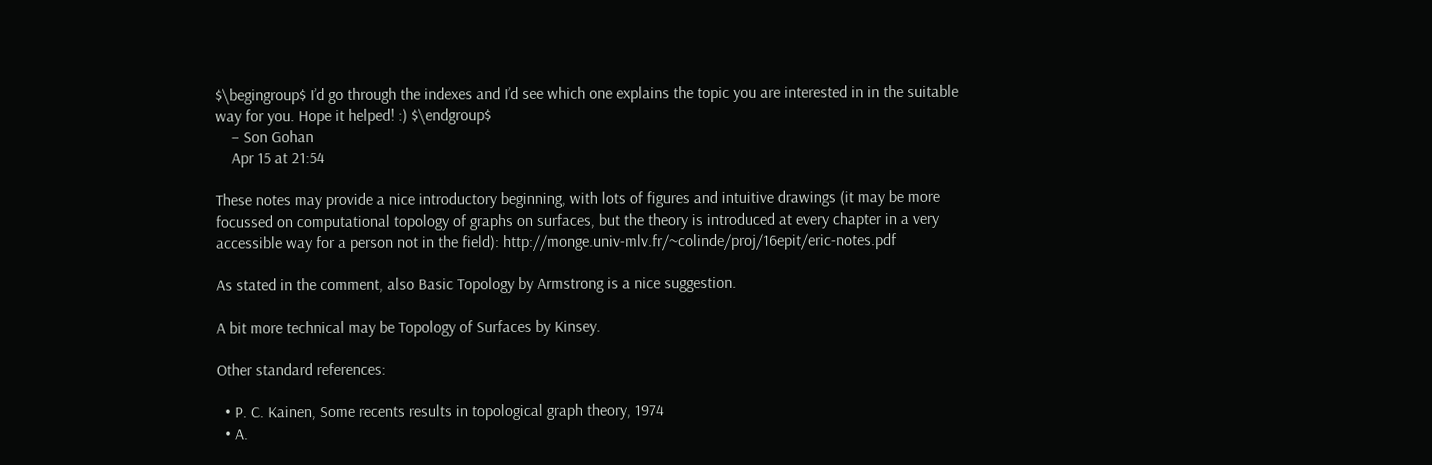$\begingroup$ I’d go through the indexes and I’d see which one explains the topic you are interested in in the suitable way for you. Hope it helped! :) $\endgroup$
    – Son Gohan
    Apr 15 at 21:54

These notes may provide a nice introductory beginning, with lots of figures and intuitive drawings (it may be more focussed on computational topology of graphs on surfaces, but the theory is introduced at every chapter in a very accessible way for a person not in the field): http://monge.univ-mlv.fr/~colinde/proj/16epit/eric-notes.pdf

As stated in the comment, also Basic Topology by Armstrong is a nice suggestion.

A bit more technical may be Topology of Surfaces by Kinsey.

Other standard references:

  • P. C. Kainen, Some recents results in topological graph theory, 1974
  • A.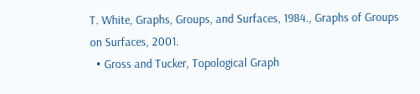T. White, Graphs, Groups, and Surfaces, 1984., Graphs of Groups on Surfaces, 2001.
  • Gross and Tucker, Topological Graph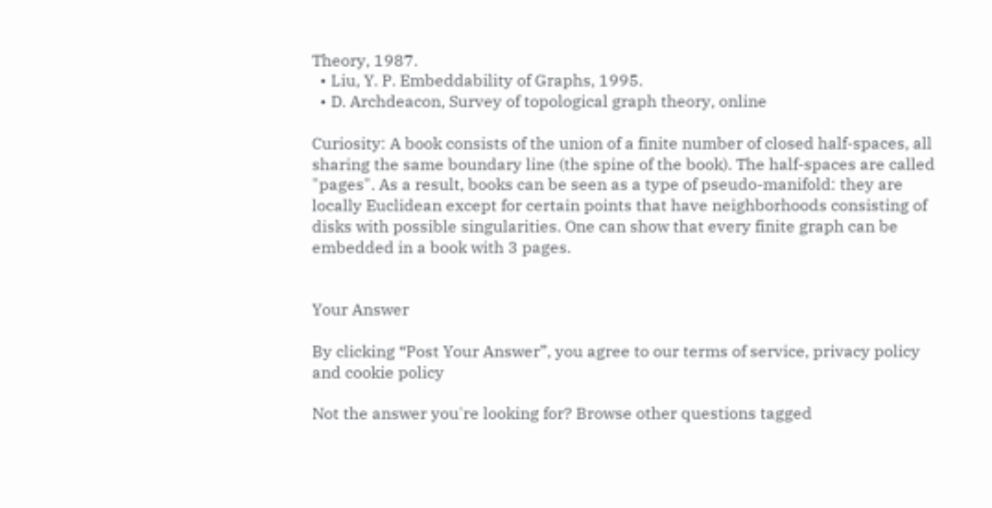Theory, 1987.
  • Liu, Y. P. Embeddability of Graphs, 1995.
  • D. Archdeacon, Survey of topological graph theory, online

Curiosity: A book consists of the union of a finite number of closed half-spaces, all sharing the same boundary line (the spine of the book). The half-spaces are called "pages". As a result, books can be seen as a type of pseudo-manifold: they are locally Euclidean except for certain points that have neighborhoods consisting of disks with possible singularities. One can show that every finite graph can be embedded in a book with 3 pages.


Your Answer

By clicking “Post Your Answer”, you agree to our terms of service, privacy policy and cookie policy

Not the answer you're looking for? Browse other questions tagged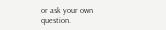or ask your own question.